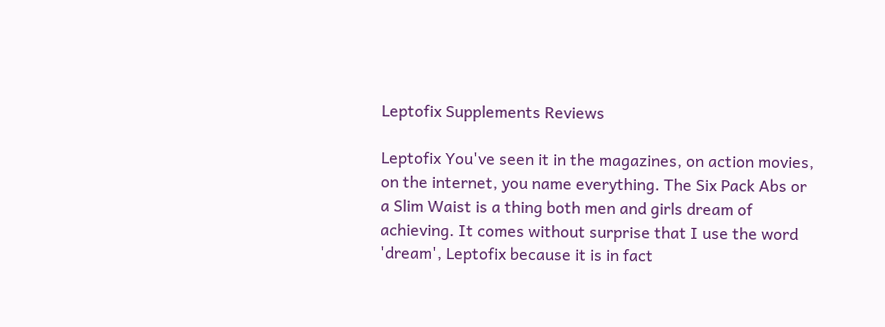Leptofix Supplements Reviews

Leptofix You've seen it in the magazines, on action movies, on the internet, you name everything. The Six Pack Abs or a Slim Waist is a thing both men and girls dream of achieving. It comes without surprise that I use the word 'dream', Leptofix because it is in fact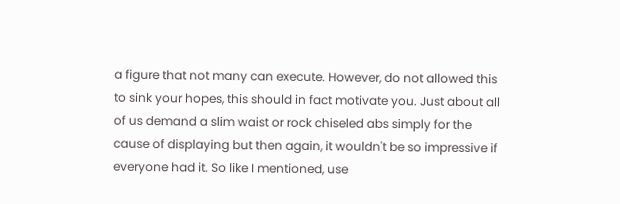a figure that not many can execute. However, do not allowed this to sink your hopes, this should in fact motivate you. Just about all of us demand a slim waist or rock chiseled abs simply for the cause of displaying but then again, it wouldn't be so impressive if everyone had it. So like I mentioned, use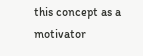this concept as a motivator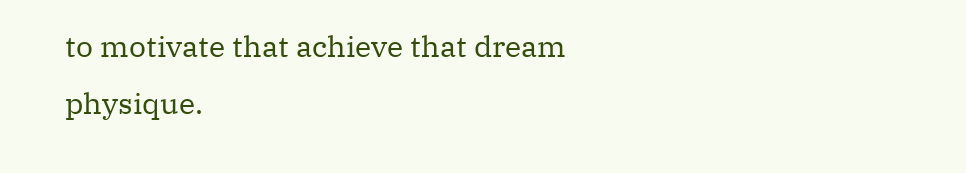to motivate that achieve that dream physique.